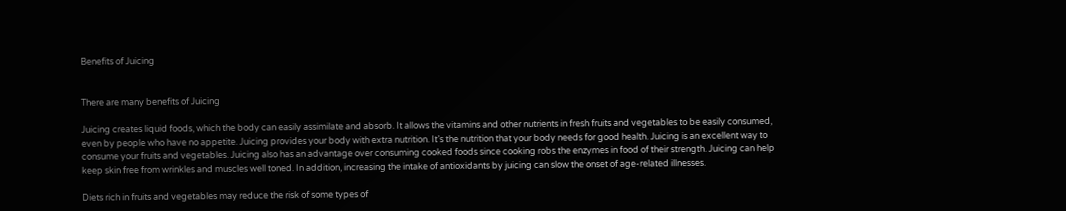Benefits of Juicing


There are many benefits of Juicing

Juicing creates liquid foods, which the body can easily assimilate and absorb. It allows the vitamins and other nutrients in fresh fruits and vegetables to be easily consumed, even by people who have no appetite. Juicing provides your body with extra nutrition. It’s the nutrition that your body needs for good health. Juicing is an excellent way to consume your fruits and vegetables. Juicing also has an advantage over consuming cooked foods since cooking robs the enzymes in food of their strength. Juicing can help keep skin free from wrinkles and muscles well toned. In addition, increasing the intake of antioxidants by juicing can slow the onset of age-related illnesses.

Diets rich in fruits and vegetables may reduce the risk of some types of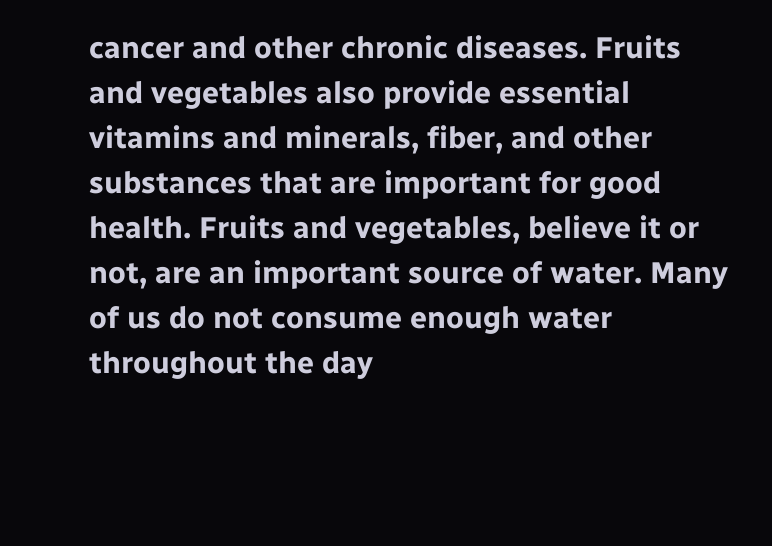cancer and other chronic diseases. Fruits and vegetables also provide essential vitamins and minerals, fiber, and other substances that are important for good health. Fruits and vegetables, believe it or not, are an important source of water. Many of us do not consume enough water throughout the day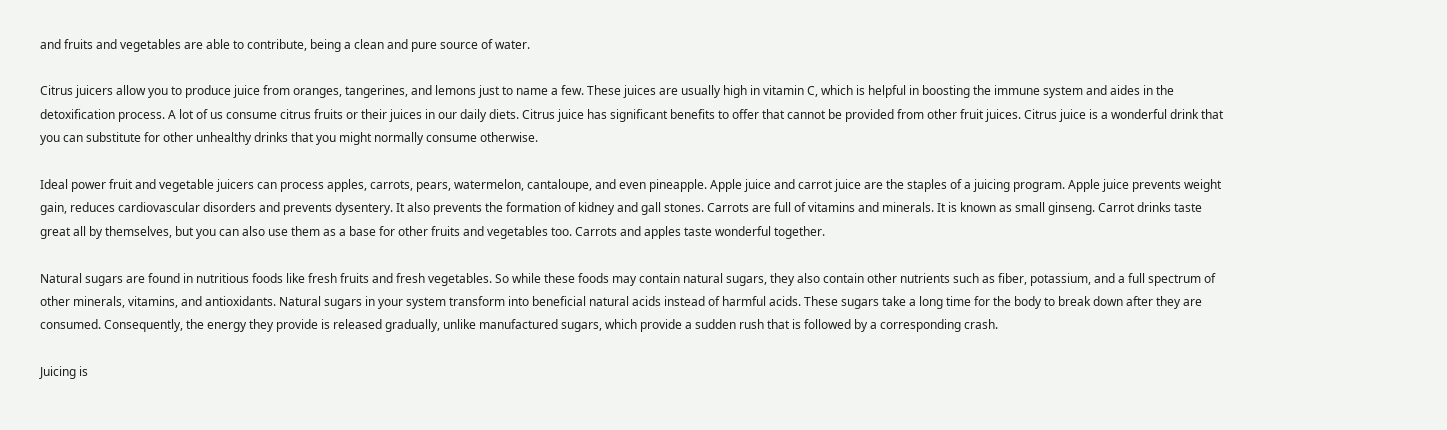and fruits and vegetables are able to contribute, being a clean and pure source of water.

Citrus juicers allow you to produce juice from oranges, tangerines, and lemons just to name a few. These juices are usually high in vitamin C, which is helpful in boosting the immune system and aides in the detoxification process. A lot of us consume citrus fruits or their juices in our daily diets. Citrus juice has significant benefits to offer that cannot be provided from other fruit juices. Citrus juice is a wonderful drink that you can substitute for other unhealthy drinks that you might normally consume otherwise.

Ideal power fruit and vegetable juicers can process apples, carrots, pears, watermelon, cantaloupe, and even pineapple. Apple juice and carrot juice are the staples of a juicing program. Apple juice prevents weight gain, reduces cardiovascular disorders and prevents dysentery. It also prevents the formation of kidney and gall stones. Carrots are full of vitamins and minerals. It is known as small ginseng. Carrot drinks taste great all by themselves, but you can also use them as a base for other fruits and vegetables too. Carrots and apples taste wonderful together.

Natural sugars are found in nutritious foods like fresh fruits and fresh vegetables. So while these foods may contain natural sugars, they also contain other nutrients such as fiber, potassium, and a full spectrum of other minerals, vitamins, and antioxidants. Natural sugars in your system transform into beneficial natural acids instead of harmful acids. These sugars take a long time for the body to break down after they are consumed. Consequently, the energy they provide is released gradually, unlike manufactured sugars, which provide a sudden rush that is followed by a corresponding crash.

Juicing is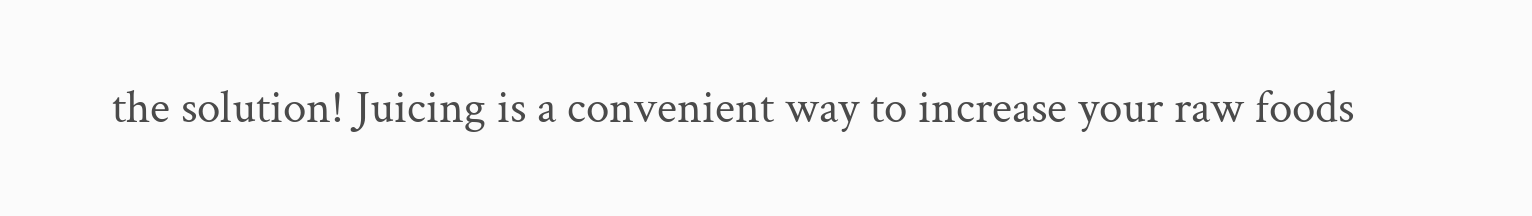the solution! Juicing is a convenient way to increase your raw foods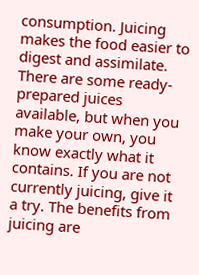consumption. Juicing makes the food easier to digest and assimilate. There are some ready-prepared juices available, but when you make your own, you know exactly what it contains. If you are not currently juicing, give it a try. The benefits from juicing are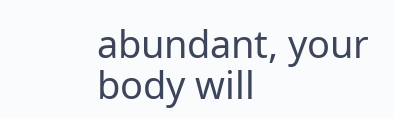abundant, your body will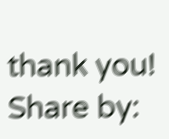thank you!
Share by: